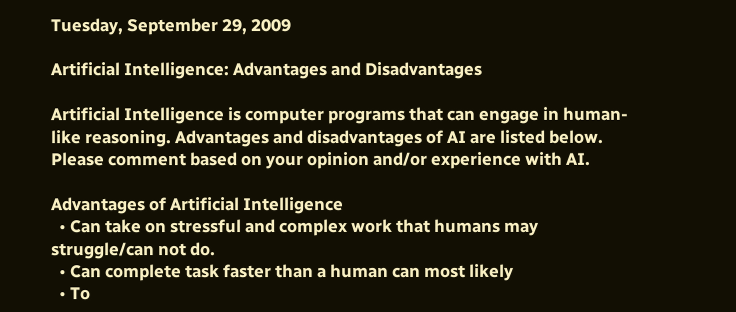Tuesday, September 29, 2009

Artificial Intelligence: Advantages and Disadvantages

Artificial Intelligence is computer programs that can engage in human-like reasoning. Advantages and disadvantages of AI are listed below. Please comment based on your opinion and/or experience with AI.

Advantages of Artificial Intelligence
  • Can take on stressful and complex work that humans may struggle/can not do.
  • Can complete task faster than a human can most likely
  • To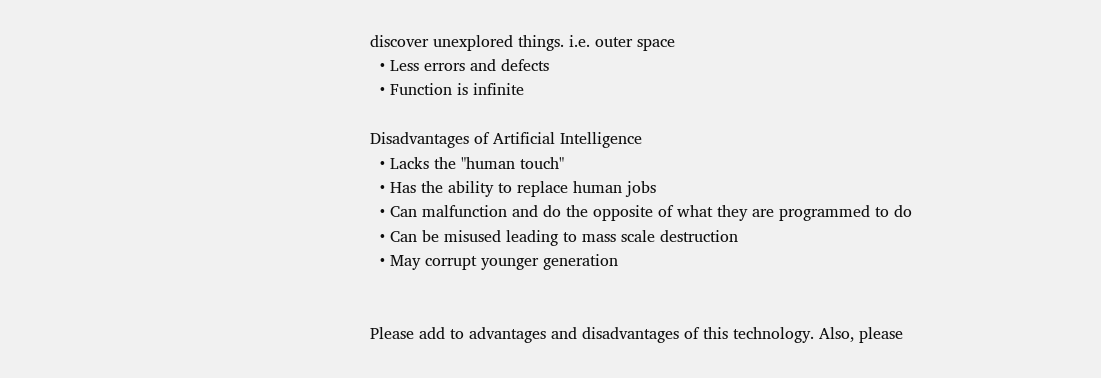discover unexplored things. i.e. outer space
  • Less errors and defects
  • Function is infinite

Disadvantages of Artificial Intelligence
  • Lacks the "human touch"
  • Has the ability to replace human jobs
  • Can malfunction and do the opposite of what they are programmed to do
  • Can be misused leading to mass scale destruction
  • May corrupt younger generation


Please add to advantages and disadvantages of this technology. Also, please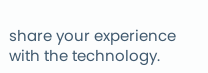share your experience with the technology.